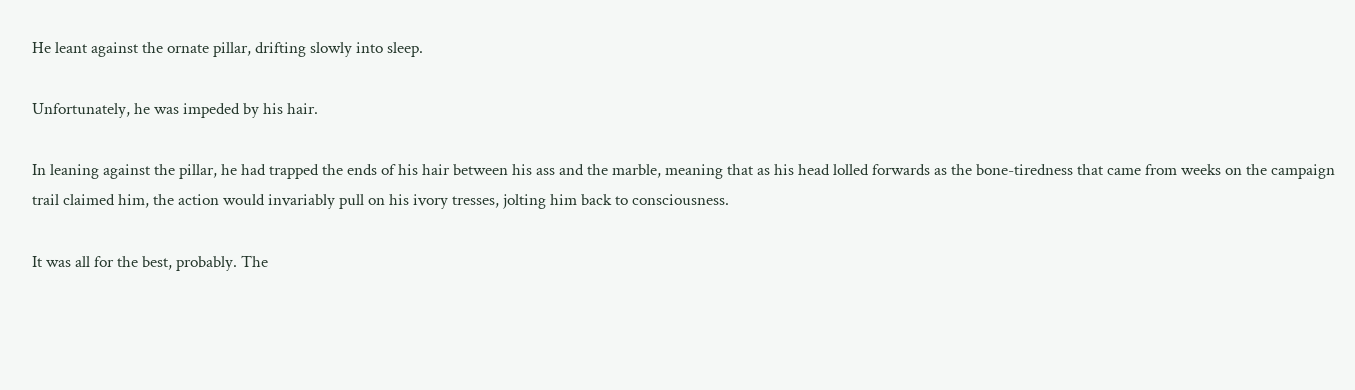He leant against the ornate pillar, drifting slowly into sleep.

Unfortunately, he was impeded by his hair.

In leaning against the pillar, he had trapped the ends of his hair between his ass and the marble, meaning that as his head lolled forwards as the bone-tiredness that came from weeks on the campaign trail claimed him, the action would invariably pull on his ivory tresses, jolting him back to consciousness.

It was all for the best, probably. The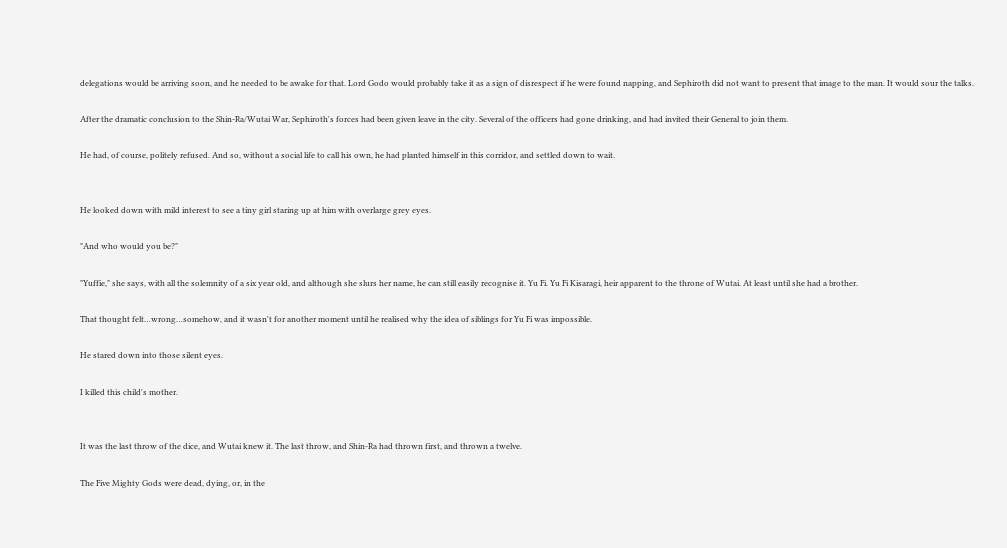delegations would be arriving soon, and he needed to be awake for that. Lord Godo would probably take it as a sign of disrespect if he were found napping, and Sephiroth did not want to present that image to the man. It would sour the talks.

After the dramatic conclusion to the Shin-Ra/Wutai War, Sephiroth's forces had been given leave in the city. Several of the officers had gone drinking, and had invited their General to join them.

He had, of course, politely refused. And so, without a social life to call his own, he had planted himself in this corridor, and settled down to wait.


He looked down with mild interest to see a tiny girl staring up at him with overlarge grey eyes.

"And who would you be?"

"Yuffie," she says, with all the solemnity of a six year old, and although she slurs her name, he can still easily recognise it. Yu Fi. Yu Fi Kisaragi, heir apparent to the throne of Wutai. At least until she had a brother.

That thought felt…wrong…somehow, and it wasn't for another moment until he realised why the idea of siblings for Yu Fi was impossible.

He stared down into those silent eyes.

I killed this child's mother.


It was the last throw of the dice, and Wutai knew it. The last throw, and Shin-Ra had thrown first, and thrown a twelve.

The Five Mighty Gods were dead, dying, or, in the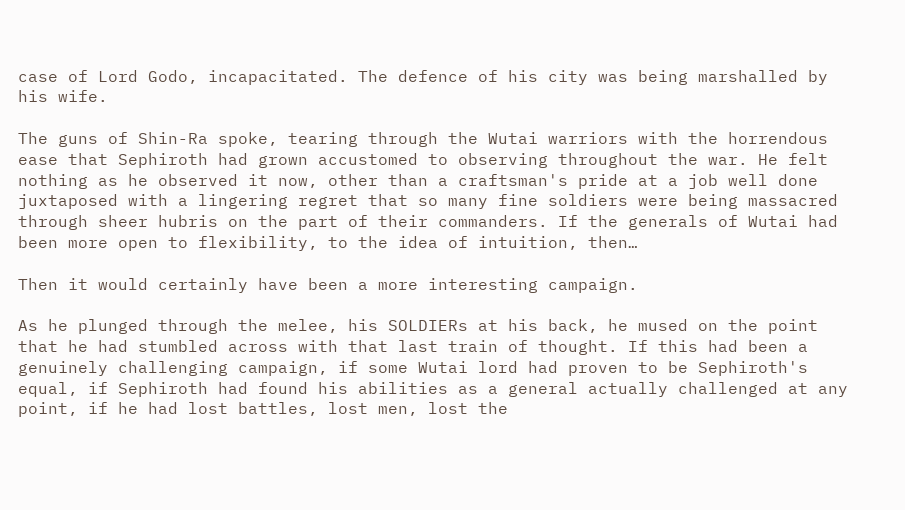case of Lord Godo, incapacitated. The defence of his city was being marshalled by his wife.

The guns of Shin-Ra spoke, tearing through the Wutai warriors with the horrendous ease that Sephiroth had grown accustomed to observing throughout the war. He felt nothing as he observed it now, other than a craftsman's pride at a job well done juxtaposed with a lingering regret that so many fine soldiers were being massacred through sheer hubris on the part of their commanders. If the generals of Wutai had been more open to flexibility, to the idea of intuition, then…

Then it would certainly have been a more interesting campaign.

As he plunged through the melee, his SOLDIERs at his back, he mused on the point that he had stumbled across with that last train of thought. If this had been a genuinely challenging campaign, if some Wutai lord had proven to be Sephiroth's equal, if Sephiroth had found his abilities as a general actually challenged at any point, if he had lost battles, lost men, lost the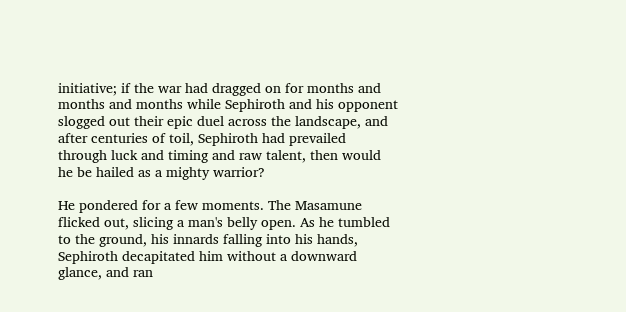initiative; if the war had dragged on for months and months and months while Sephiroth and his opponent slogged out their epic duel across the landscape, and after centuries of toil, Sephiroth had prevailed through luck and timing and raw talent, then would he be hailed as a mighty warrior?

He pondered for a few moments. The Masamune flicked out, slicing a man's belly open. As he tumbled to the ground, his innards falling into his hands, Sephiroth decapitated him without a downward glance, and ran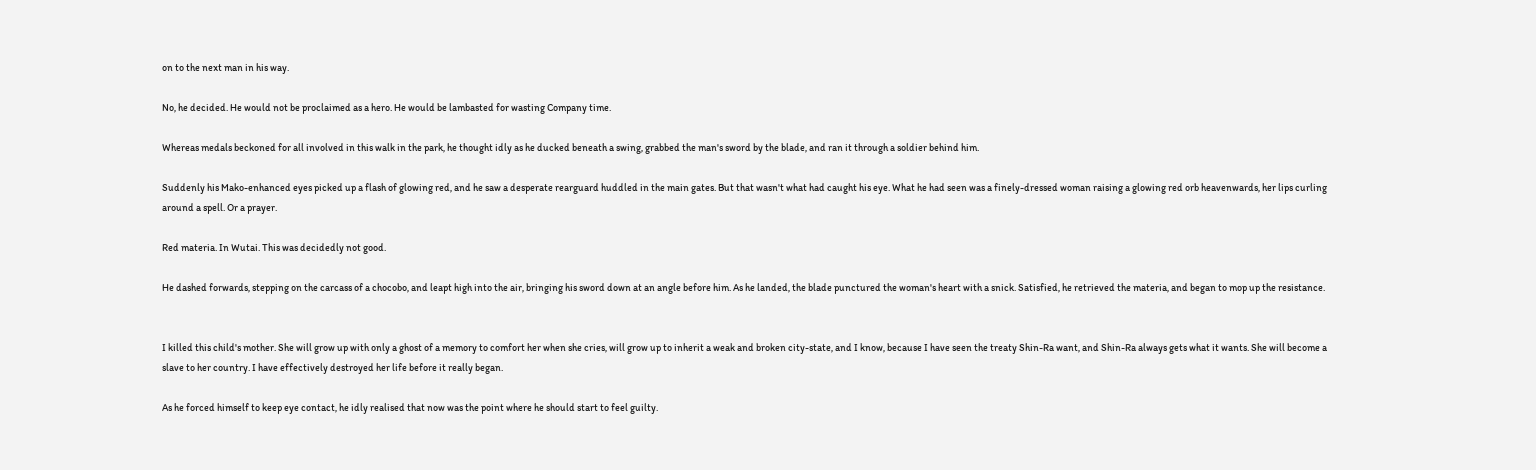on to the next man in his way.

No, he decided. He would not be proclaimed as a hero. He would be lambasted for wasting Company time.

Whereas medals beckoned for all involved in this walk in the park, he thought idly as he ducked beneath a swing, grabbed the man's sword by the blade, and ran it through a soldier behind him.

Suddenly his Mako-enhanced eyes picked up a flash of glowing red, and he saw a desperate rearguard huddled in the main gates. But that wasn't what had caught his eye. What he had seen was a finely-dressed woman raising a glowing red orb heavenwards, her lips curling around a spell. Or a prayer.

Red materia. In Wutai. This was decidedly not good.

He dashed forwards, stepping on the carcass of a chocobo, and leapt high into the air, bringing his sword down at an angle before him. As he landed, the blade punctured the woman's heart with a snick. Satisfied, he retrieved the materia, and began to mop up the resistance.


I killed this child's mother. She will grow up with only a ghost of a memory to comfort her when she cries, will grow up to inherit a weak and broken city-state, and I know, because I have seen the treaty Shin-Ra want, and Shin-Ra always gets what it wants. She will become a slave to her country. I have effectively destroyed her life before it really began.

As he forced himself to keep eye contact, he idly realised that now was the point where he should start to feel guilty.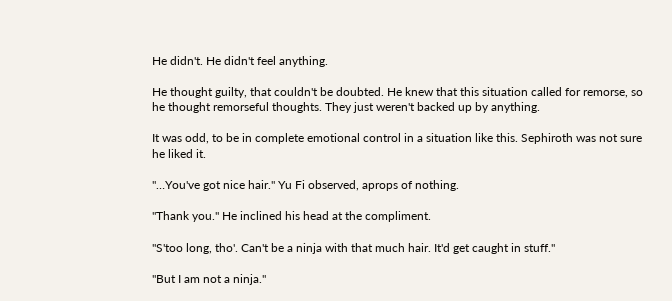He didn't. He didn't feel anything.

He thought guilty, that couldn't be doubted. He knew that this situation called for remorse, so he thought remorseful thoughts. They just weren't backed up by anything.

It was odd, to be in complete emotional control in a situation like this. Sephiroth was not sure he liked it.

"…You've got nice hair." Yu Fi observed, aprops of nothing.

"Thank you." He inclined his head at the compliment.

"S'too long, tho'. Can't be a ninja with that much hair. It'd get caught in stuff."

"But I am not a ninja."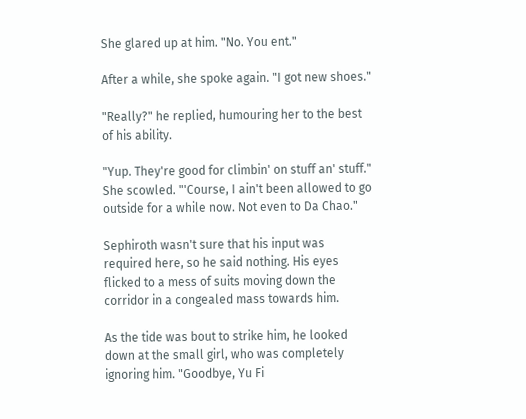She glared up at him. "No. You ent."

After a while, she spoke again. "I got new shoes."

"Really?" he replied, humouring her to the best of his ability.

"Yup. They're good for climbin' on stuff an' stuff." She scowled. "'Course, I ain't been allowed to go outside for a while now. Not even to Da Chao."

Sephiroth wasn't sure that his input was required here, so he said nothing. His eyes flicked to a mess of suits moving down the corridor in a congealed mass towards him.

As the tide was bout to strike him, he looked down at the small girl, who was completely ignoring him. "Goodbye, Yu Fi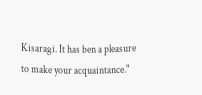Kisaragi. It has ben a pleasure to make your acquaintance."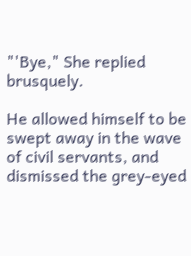"'Bye," She replied brusquely.

He allowed himself to be swept away in the wave of civil servants, and dismissed the grey-eyed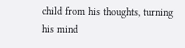child from his thoughts, turning his mind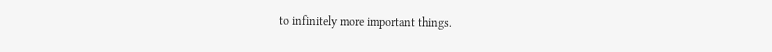to infinitely more important things.